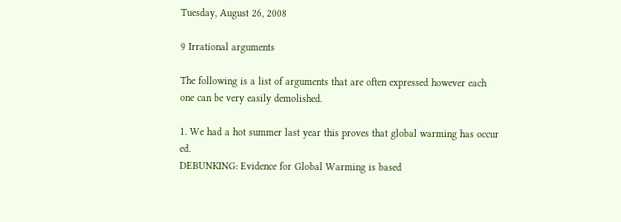Tuesday, August 26, 2008

9 Irrational arguments

The following is a list of arguments that are often expressed however each one can be very easily demolished.

1. We had a hot summer last year this proves that global warming has occur ed.
DEBUNKING: Evidence for Global Warming is based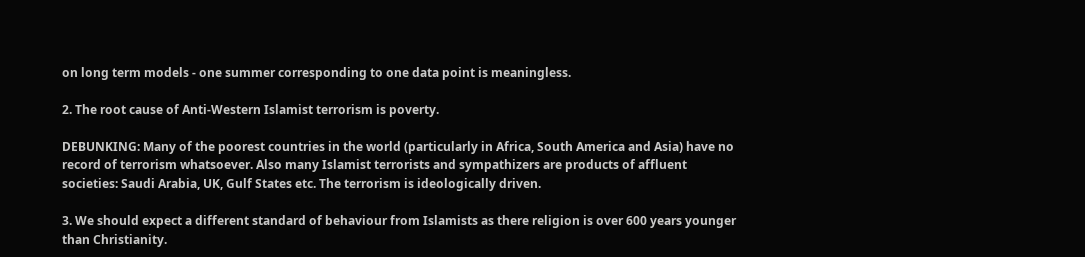on long term models - one summer corresponding to one data point is meaningless.

2. The root cause of Anti-Western Islamist terrorism is poverty.

DEBUNKING: Many of the poorest countries in the world (particularly in Africa, South America and Asia) have no record of terrorism whatsoever. Also many Islamist terrorists and sympathizers are products of affluent societies: Saudi Arabia, UK, Gulf States etc. The terrorism is ideologically driven.

3. We should expect a different standard of behaviour from Islamists as there religion is over 600 years younger than Christianity.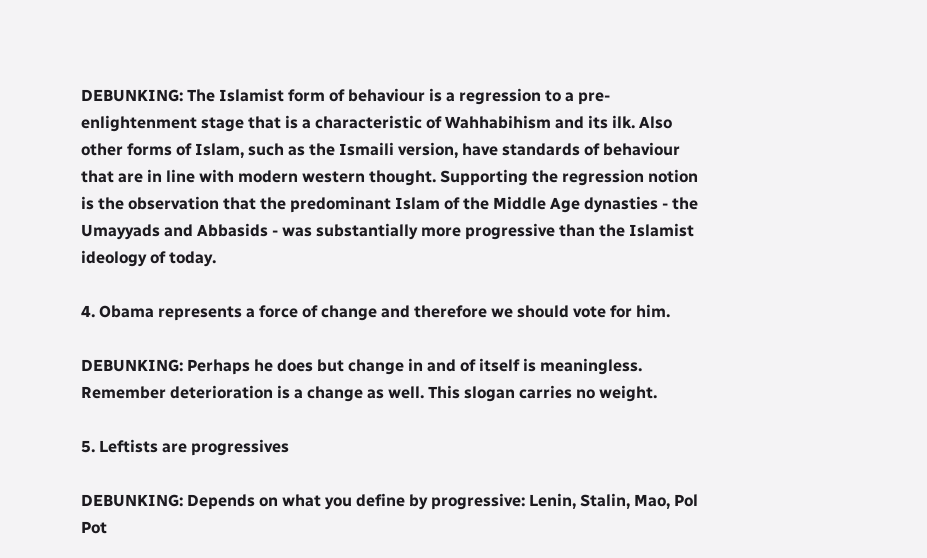DEBUNKING: The Islamist form of behaviour is a regression to a pre-enlightenment stage that is a characteristic of Wahhabihism and its ilk. Also other forms of Islam, such as the Ismaili version, have standards of behaviour that are in line with modern western thought. Supporting the regression notion is the observation that the predominant Islam of the Middle Age dynasties - the Umayyads and Abbasids - was substantially more progressive than the Islamist ideology of today.

4. Obama represents a force of change and therefore we should vote for him.

DEBUNKING: Perhaps he does but change in and of itself is meaningless. Remember deterioration is a change as well. This slogan carries no weight.

5. Leftists are progressives

DEBUNKING: Depends on what you define by progressive: Lenin, Stalin, Mao, Pol Pot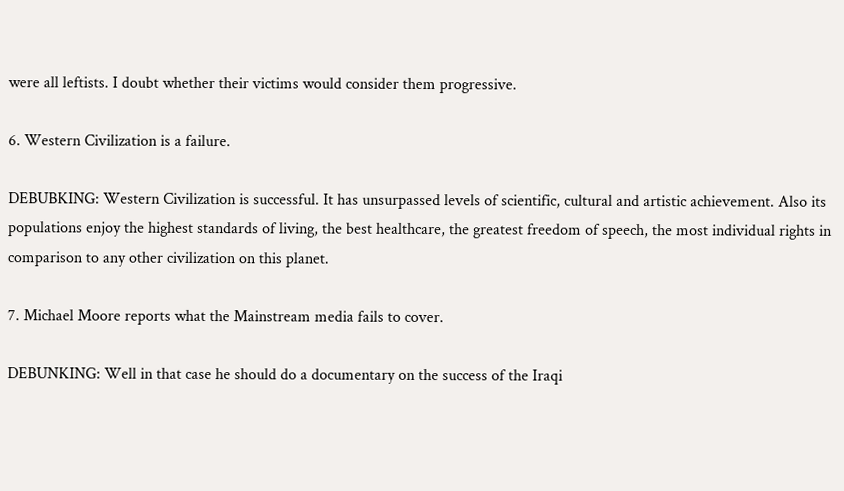were all leftists. I doubt whether their victims would consider them progressive.

6. Western Civilization is a failure.

DEBUBKING: Western Civilization is successful. It has unsurpassed levels of scientific, cultural and artistic achievement. Also its populations enjoy the highest standards of living, the best healthcare, the greatest freedom of speech, the most individual rights in comparison to any other civilization on this planet.

7. Michael Moore reports what the Mainstream media fails to cover.

DEBUNKING: Well in that case he should do a documentary on the success of the Iraqi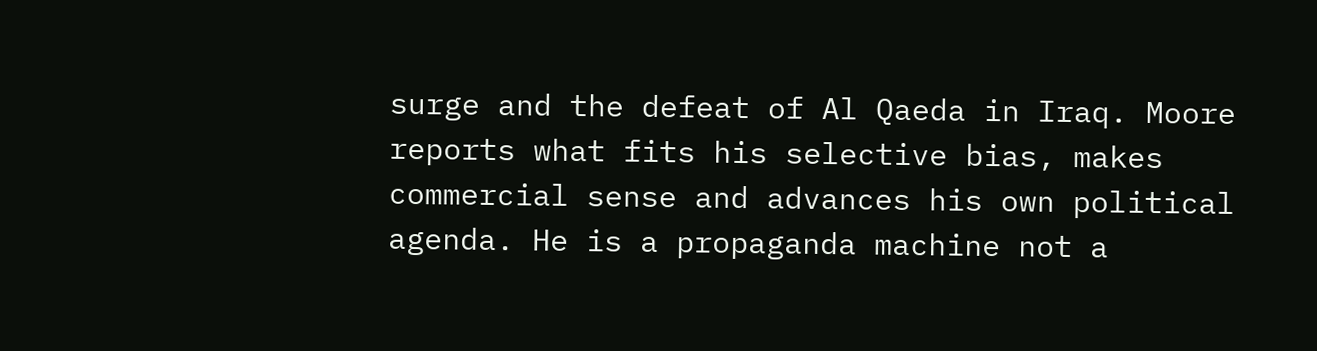surge and the defeat of Al Qaeda in Iraq. Moore reports what fits his selective bias, makes commercial sense and advances his own political agenda. He is a propaganda machine not a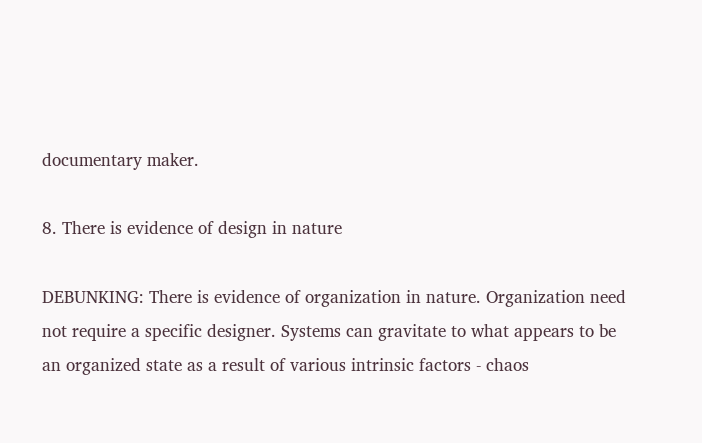documentary maker.

8. There is evidence of design in nature

DEBUNKING: There is evidence of organization in nature. Organization need not require a specific designer. Systems can gravitate to what appears to be an organized state as a result of various intrinsic factors - chaos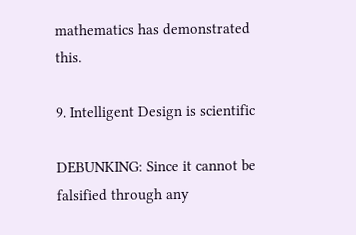mathematics has demonstrated this.

9. Intelligent Design is scientific

DEBUNKING: Since it cannot be falsified through any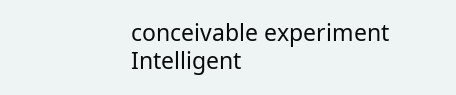conceivable experiment Intelligent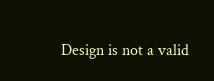Design is not a valid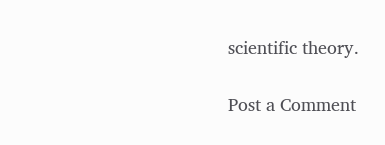scientific theory.

Post a Comment